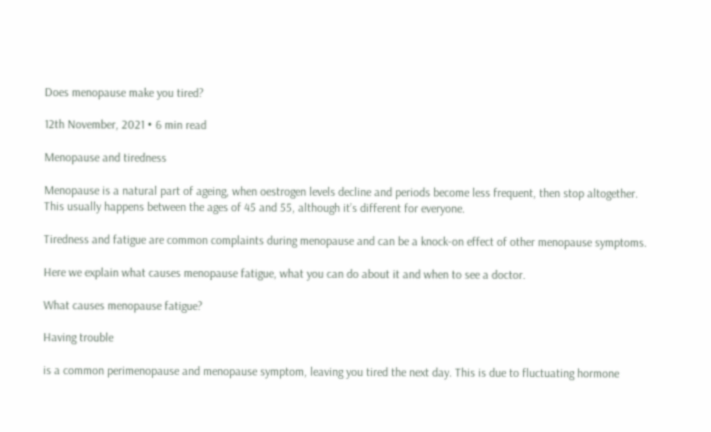Does menopause make you tired?

12th November, 2021 • 6 min read

Menopause and tiredness

Menopause is a natural part of ageing, when oestrogen levels decline and periods become less frequent, then stop altogether. This usually happens between the ages of 45 and 55, although it’s different for everyone.

Tiredness and fatigue are common complaints during menopause and can be a knock-on effect of other menopause symptoms.

Here we explain what causes menopause fatigue, what you can do about it and when to see a doctor.

What causes menopause fatigue?

Having trouble

is a common perimenopause and menopause symptom, leaving you tired the next day. This is due to fluctuating hormone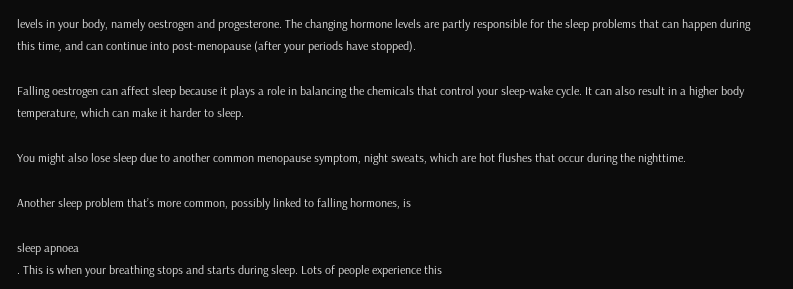levels in your body, namely oestrogen and progesterone. The changing hormone levels are partly responsible for the sleep problems that can happen during this time, and can continue into post-menopause (after your periods have stopped).

Falling oestrogen can affect sleep because it plays a role in balancing the chemicals that control your sleep-wake cycle. It can also result in a higher body temperature, which can make it harder to sleep.

You might also lose sleep due to another common menopause symptom, night sweats, which are hot flushes that occur during the nighttime.

Another sleep problem that’s more common, possibly linked to falling hormones, is

sleep apnoea
. This is when your breathing stops and starts during sleep. Lots of people experience this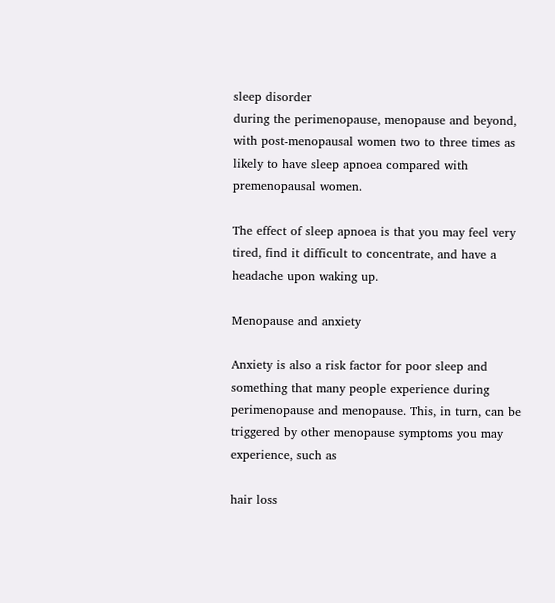sleep disorder
during the perimenopause, menopause and beyond, with post-menopausal women two to three times as likely to have sleep apnoea compared with premenopausal women.

The effect of sleep apnoea is that you may feel very tired, find it difficult to concentrate, and have a headache upon waking up.

Menopause and anxiety

Anxiety is also a risk factor for poor sleep and something that many people experience during perimenopause and menopause. This, in turn, can be triggered by other menopause symptoms you may experience, such as

hair loss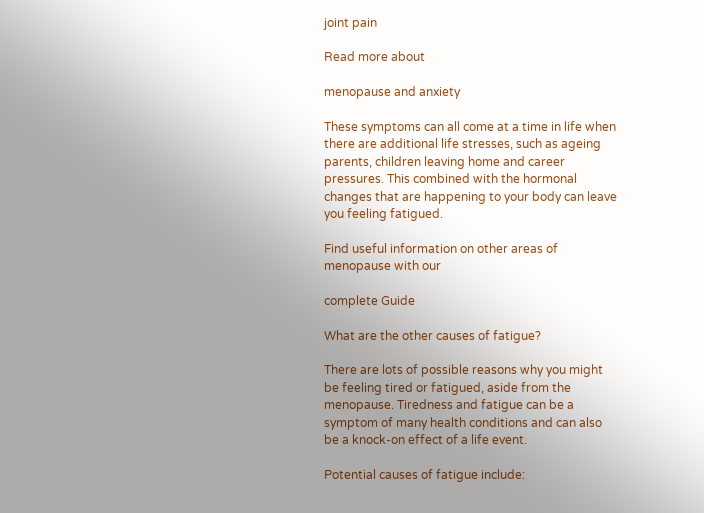joint pain

Read more about

menopause and anxiety

These symptoms can all come at a time in life when there are additional life stresses, such as ageing parents, children leaving home and career pressures. This combined with the hormonal changes that are happening to your body can leave you feeling fatigued.

Find useful information on other areas of menopause with our

complete Guide

What are the other causes of fatigue?

There are lots of possible reasons why you might be feeling tired or fatigued, aside from the menopause. Tiredness and fatigue can be a symptom of many health conditions and can also be a knock-on effect of a life event.

Potential causes of fatigue include: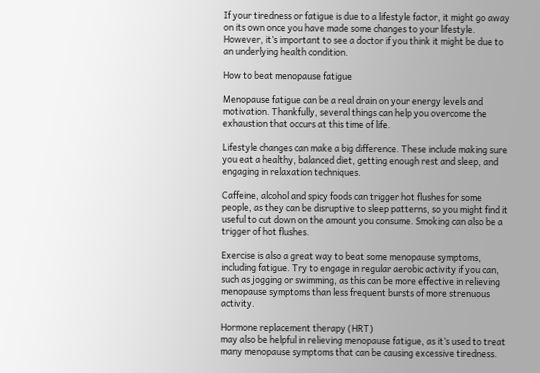If your tiredness or fatigue is due to a lifestyle factor, it might go away on its own once you have made some changes to your lifestyle. However, it’s important to see a doctor if you think it might be due to an underlying health condition.

How to beat menopause fatigue

Menopause fatigue can be a real drain on your energy levels and motivation. Thankfully, several things can help you overcome the exhaustion that occurs at this time of life.

Lifestyle changes can make a big difference. These include making sure you eat a healthy, balanced diet, getting enough rest and sleep, and engaging in relaxation techniques.

Caffeine, alcohol and spicy foods can trigger hot flushes for some people, as they can be disruptive to sleep patterns, so you might find it useful to cut down on the amount you consume. Smoking can also be a trigger of hot flushes.

Exercise is also a great way to beat some menopause symptoms, including fatigue. Try to engage in regular aerobic activity if you can, such as jogging or swimming, as this can be more effective in relieving menopause symptoms than less frequent bursts of more strenuous activity.

Hormone replacement therapy (HRT)
may also be helpful in relieving menopause fatigue, as it’s used to treat many menopause symptoms that can be causing excessive tiredness.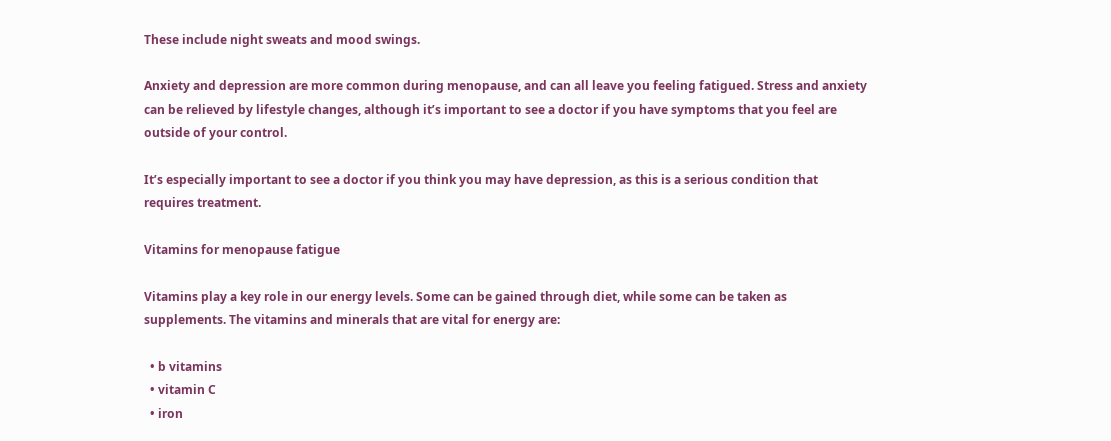These include night sweats and mood swings.

Anxiety and depression are more common during menopause, and can all leave you feeling fatigued. Stress and anxiety can be relieved by lifestyle changes, although it’s important to see a doctor if you have symptoms that you feel are outside of your control.

It’s especially important to see a doctor if you think you may have depression, as this is a serious condition that requires treatment.

Vitamins for menopause fatigue

Vitamins play a key role in our energy levels. Some can be gained through diet, while some can be taken as supplements. The vitamins and minerals that are vital for energy are:

  • b vitamins
  • vitamin C
  • iron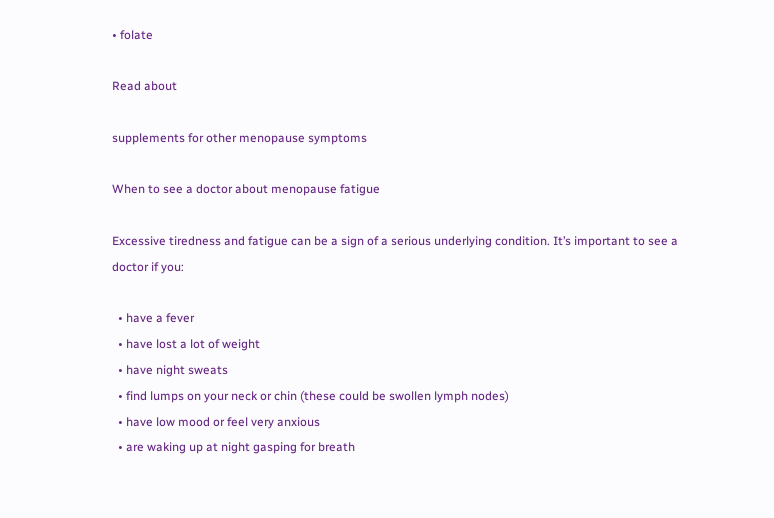• folate

Read about

supplements for other menopause symptoms

When to see a doctor about menopause fatigue

Excessive tiredness and fatigue can be a sign of a serious underlying condition. It’s important to see a doctor if you:

  • have a fever
  • have lost a lot of weight
  • have night sweats
  • find lumps on your neck or chin (these could be swollen lymph nodes)
  • have low mood or feel very anxious
  • are waking up at night gasping for breath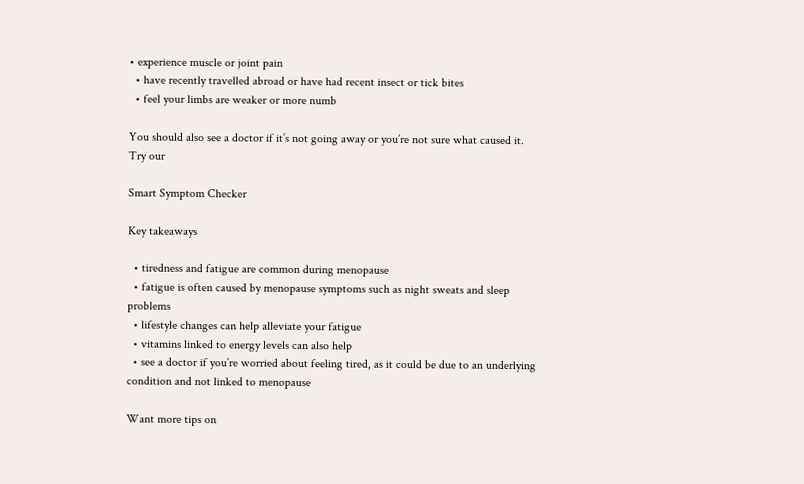• experience muscle or joint pain
  • have recently travelled abroad or have had recent insect or tick bites
  • feel your limbs are weaker or more numb

You should also see a doctor if it’s not going away or you’re not sure what caused it. Try our

Smart Symptom Checker

Key takeaways

  • tiredness and fatigue are common during menopause
  • fatigue is often caused by menopause symptoms such as night sweats and sleep problems
  • lifestyle changes can help alleviate your fatigue
  • vitamins linked to energy levels can also help
  • see a doctor if you’re worried about feeling tired, as it could be due to an underlying condition and not linked to menopause

Want more tips on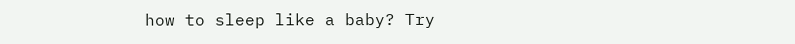how to sleep like a baby? Try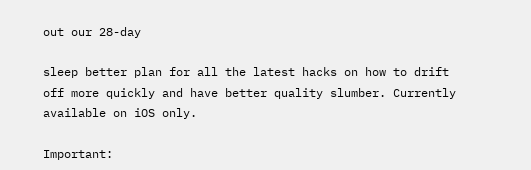out our 28-day

sleep better plan for all the latest hacks on how to drift off more quickly and have better quality slumber. Currently available on iOS only.

Important: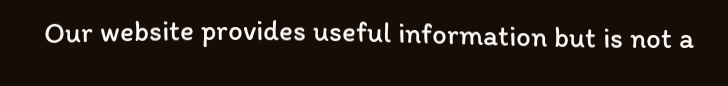Our website provides useful information but is not a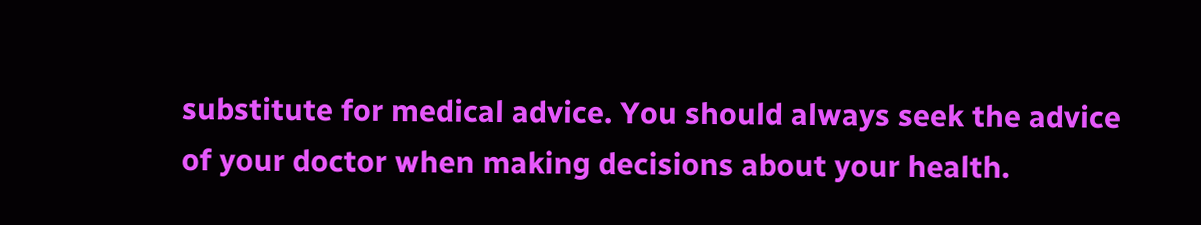substitute for medical advice. You should always seek the advice of your doctor when making decisions about your health.